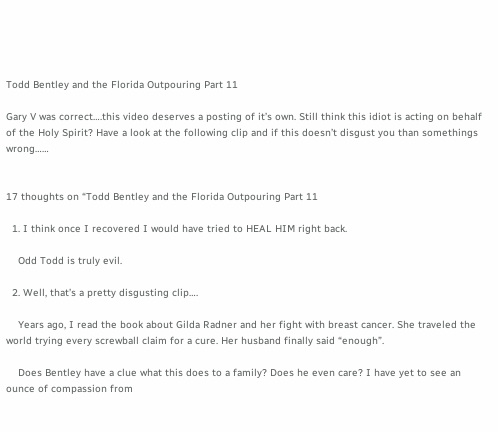Todd Bentley and the Florida Outpouring Part 11

Gary V was correct….this video deserves a posting of it’s own. Still think this idiot is acting on behalf of the Holy Spirit? Have a look at the following clip and if this doesn’t disgust you than somethings wrong……


17 thoughts on “Todd Bentley and the Florida Outpouring Part 11

  1. I think once I recovered I would have tried to HEAL HIM right back.

    Odd Todd is truly evil.

  2. Well, that’s a pretty disgusting clip….

    Years ago, I read the book about Gilda Radner and her fight with breast cancer. She traveled the world trying every screwball claim for a cure. Her husband finally said “enough”.

    Does Bentley have a clue what this does to a family? Does he even care? I have yet to see an ounce of compassion from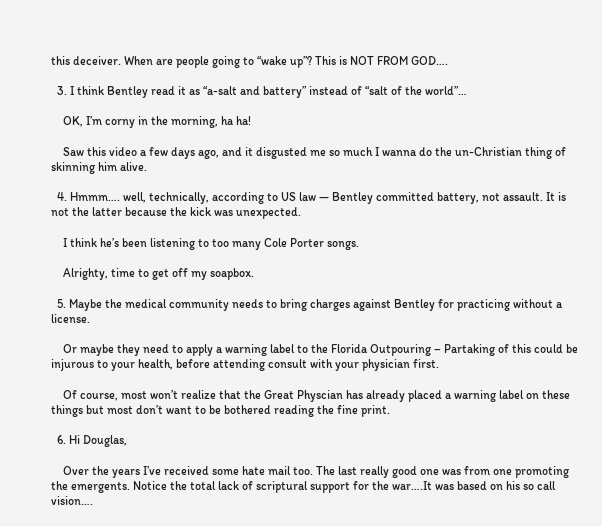this deceiver. When are people going to “wake up”? This is NOT FROM GOD….

  3. I think Bentley read it as “a-salt and battery” instead of “salt of the world”…

    OK, I’m corny in the morning, ha ha!

    Saw this video a few days ago, and it disgusted me so much I wanna do the un-Christian thing of skinning him alive.

  4. Hmmm…. well, technically, according to US law — Bentley committed battery, not assault. It is not the latter because the kick was unexpected.

    I think he’s been listening to too many Cole Porter songs.

    Alrighty, time to get off my soapbox.

  5. Maybe the medical community needs to bring charges against Bentley for practicing without a license.

    Or maybe they need to apply a warning label to the Florida Outpouring – Partaking of this could be injurous to your health, before attending consult with your physician first.

    Of course, most won’t realize that the Great Physcian has already placed a warning label on these things but most don’t want to be bothered reading the fine print.

  6. Hi Douglas,

    Over the years I’ve received some hate mail too. The last really good one was from one promoting the emergents. Notice the total lack of scriptural support for the war….It was based on his so call vision….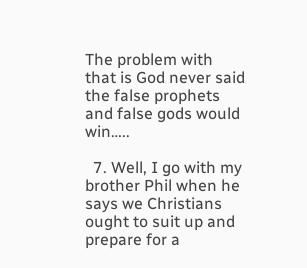The problem with that is God never said the false prophets and false gods would win…..

  7. Well, I go with my brother Phil when he says we Christians ought to suit up and prepare for a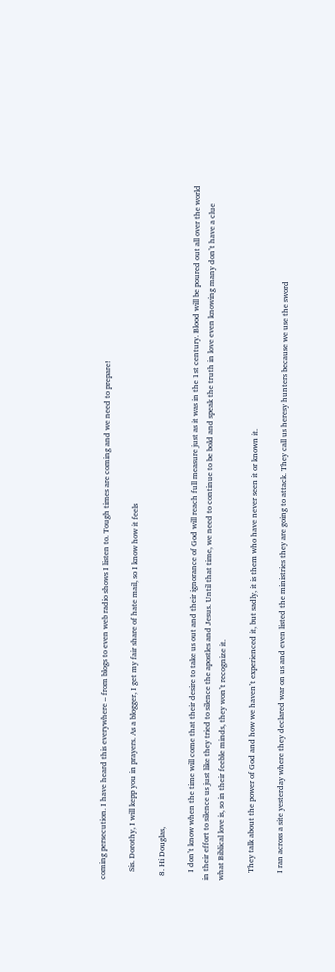coming persecution. I have heard this everywhere – from blogs to even web radio shows I listen to. Tough times are coming and we need to prepare!

    Sis. Dorothy, I will kepp you in prayers. As a blogger, I get my fair share of hate mail, so I know how it feels

  8. Hi Douglas,

    I don’t know when the time will come that their desire to take us out and their ignorance of God will reach full measure just as it was in the 1st century. Blood will be poured out all over the world in their effort to silence us just like they tried to silence the apostles and Jesus. Until that time, we need to continue to be bold and speak the truth in love even knowing many don’t have a clue what Biblical love is, so in their feeble minds, they won’t recognize it.

    They talk about the power of God and how we haven’t experienced it, but sadly, it is them who have never seen it or known it.

    I ran across a site yesterday where they declared war on us and even listed the ministries they are going to attack. They call us heresy hunters because we use the sword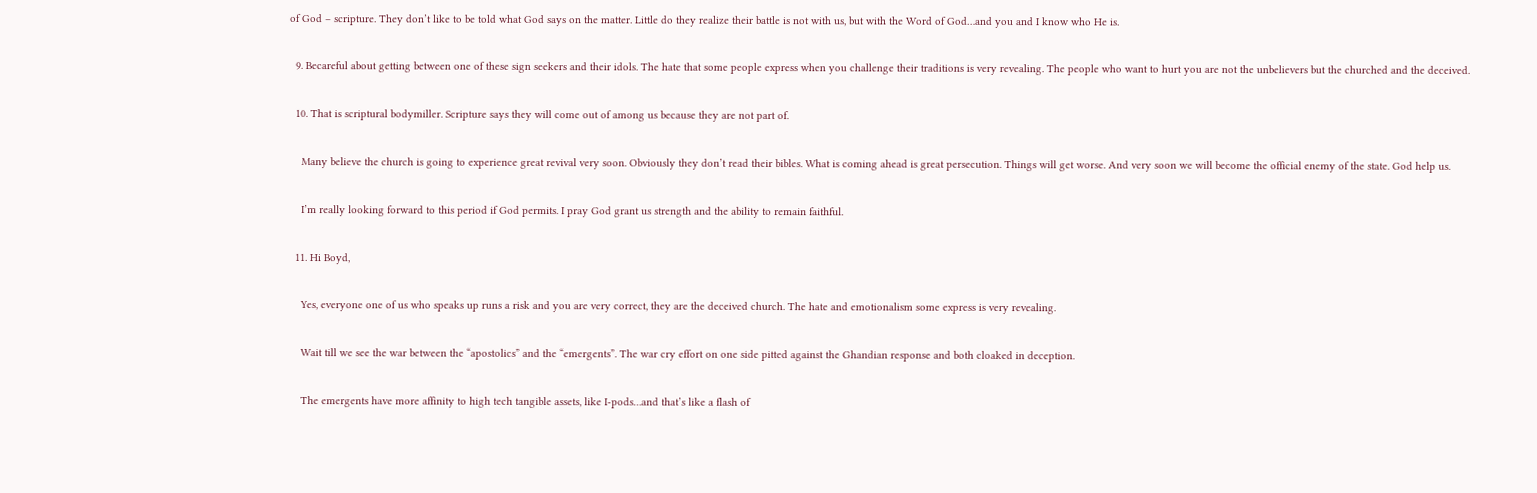of God – scripture. They don’t like to be told what God says on the matter. Little do they realize their battle is not with us, but with the Word of God…and you and I know who He is.

  9. Becareful about getting between one of these sign seekers and their idols. The hate that some people express when you challenge their traditions is very revealing. The people who want to hurt you are not the unbelievers but the churched and the deceived.

  10. That is scriptural bodymiller. Scripture says they will come out of among us because they are not part of.

    Many believe the church is going to experience great revival very soon. Obviously they don’t read their bibles. What is coming ahead is great persecution. Things will get worse. And very soon we will become the official enemy of the state. God help us.

    I’m really looking forward to this period if God permits. I pray God grant us strength and the ability to remain faithful.

  11. Hi Boyd,

    Yes, everyone one of us who speaks up runs a risk and you are very correct, they are the deceived church. The hate and emotionalism some express is very revealing.

    Wait till we see the war between the “apostolics” and the “emergents”. The war cry effort on one side pitted against the Ghandian response and both cloaked in deception.

    The emergents have more affinity to high tech tangible assets, like I-pods…and that’s like a flash of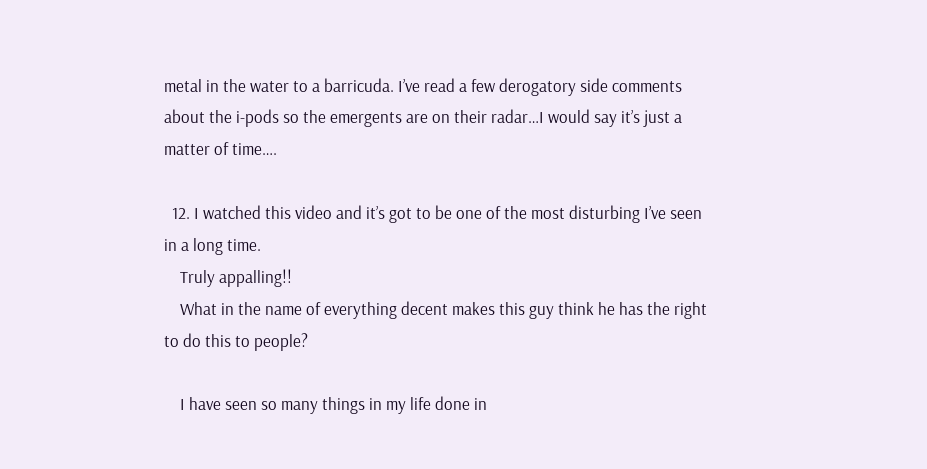metal in the water to a barricuda. I’ve read a few derogatory side comments about the i-pods so the emergents are on their radar…I would say it’s just a matter of time….

  12. I watched this video and it’s got to be one of the most disturbing I’ve seen in a long time.
    Truly appalling!!
    What in the name of everything decent makes this guy think he has the right to do this to people?

    I have seen so many things in my life done in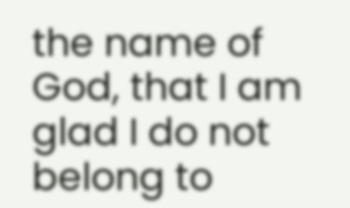the name of God, that I am glad I do not belong to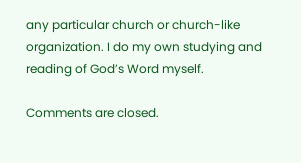any particular church or church-like organization. I do my own studying and reading of God’s Word myself.

Comments are closed.